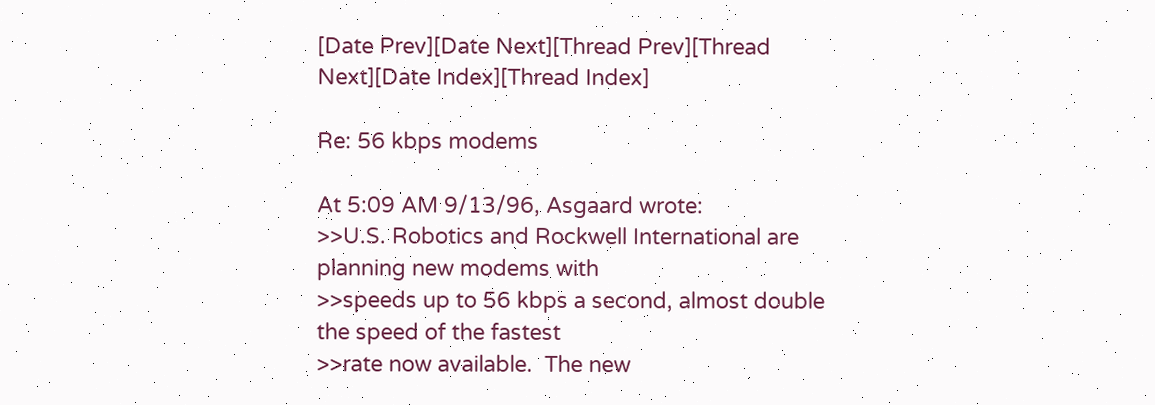[Date Prev][Date Next][Thread Prev][Thread Next][Date Index][Thread Index]

Re: 56 kbps modems

At 5:09 AM 9/13/96, Asgaard wrote:
>>U.S. Robotics and Rockwell International are planning new modems with
>>speeds up to 56 kbps a second, almost double the speed of the fastest
>>rate now available.  The new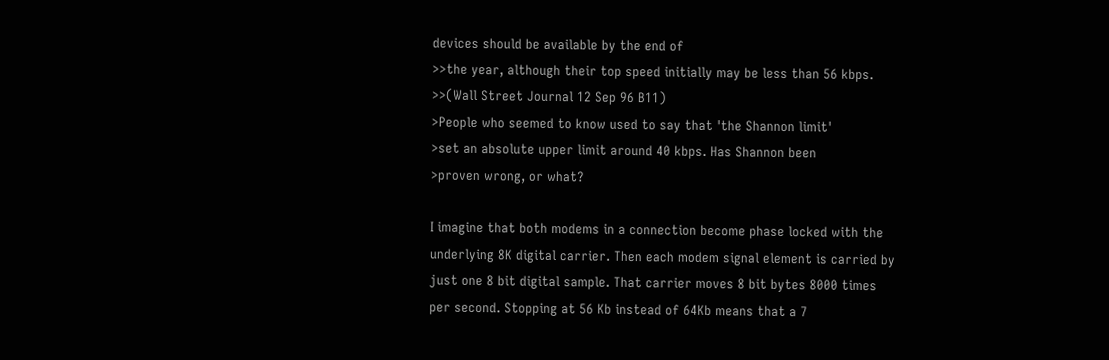devices should be available by the end of
>>the year, although their top speed initially may be less than 56 kbps.
>>(Wall Street Journal 12 Sep 96 B11)
>People who seemed to know used to say that 'the Shannon limit'
>set an absolute upper limit around 40 kbps. Has Shannon been
>proven wrong, or what?

I imagine that both modems in a connection become phase locked with the
underlying 8K digital carrier. Then each modem signal element is carried by
just one 8 bit digital sample. That carrier moves 8 bit bytes 8000 times
per second. Stopping at 56 Kb instead of 64Kb means that a 7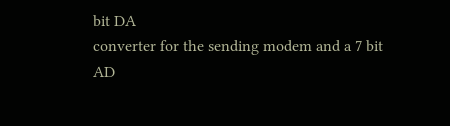bit DA
converter for the sending modem and a 7 bit AD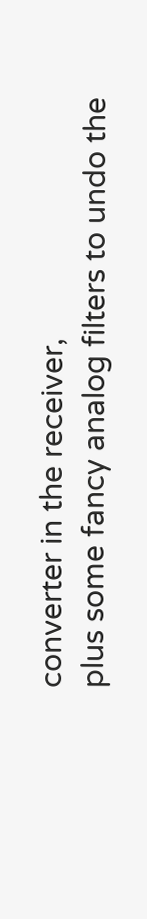converter in the receiver,
plus some fancy analog filters to undo the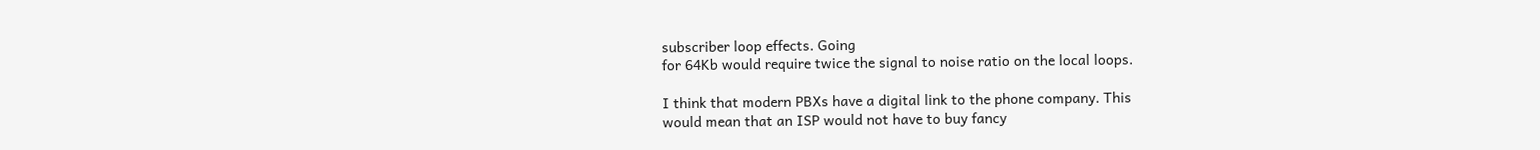subscriber loop effects. Going
for 64Kb would require twice the signal to noise ratio on the local loops.

I think that modern PBXs have a digital link to the phone company. This
would mean that an ISP would not have to buy fancy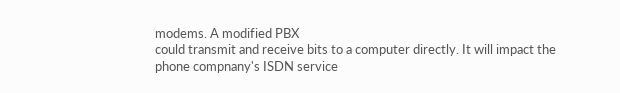modems. A modified PBX
could transmit and receive bits to a computer directly. It will impact the
phone compnany's ISDN service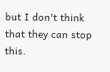but I don't think that they can stop this.